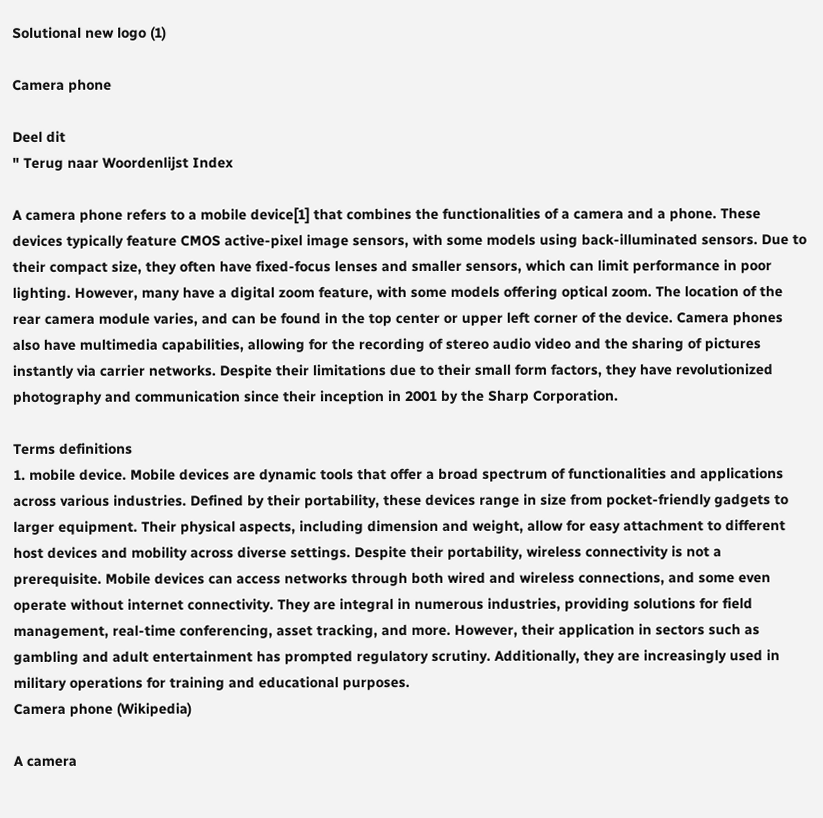Solutional new logo (1)

Camera phone

Deel dit
" Terug naar Woordenlijst Index

A camera phone refers to a mobile device[1] that combines the functionalities of a camera and a phone. These devices typically feature CMOS active-pixel image sensors, with some models using back-illuminated sensors. Due to their compact size, they often have fixed-focus lenses and smaller sensors, which can limit performance in poor lighting. However, many have a digital zoom feature, with some models offering optical zoom. The location of the rear camera module varies, and can be found in the top center or upper left corner of the device. Camera phones also have multimedia capabilities, allowing for the recording of stereo audio video and the sharing of pictures instantly via carrier networks. Despite their limitations due to their small form factors, they have revolutionized photography and communication since their inception in 2001 by the Sharp Corporation.

Terms definitions
1. mobile device. Mobile devices are dynamic tools that offer a broad spectrum of functionalities and applications across various industries. Defined by their portability, these devices range in size from pocket-friendly gadgets to larger equipment. Their physical aspects, including dimension and weight, allow for easy attachment to different host devices and mobility across diverse settings. Despite their portability, wireless connectivity is not a prerequisite. Mobile devices can access networks through both wired and wireless connections, and some even operate without internet connectivity. They are integral in numerous industries, providing solutions for field management, real-time conferencing, asset tracking, and more. However, their application in sectors such as gambling and adult entertainment has prompted regulatory scrutiny. Additionally, they are increasingly used in military operations for training and educational purposes.
Camera phone (Wikipedia)

A camera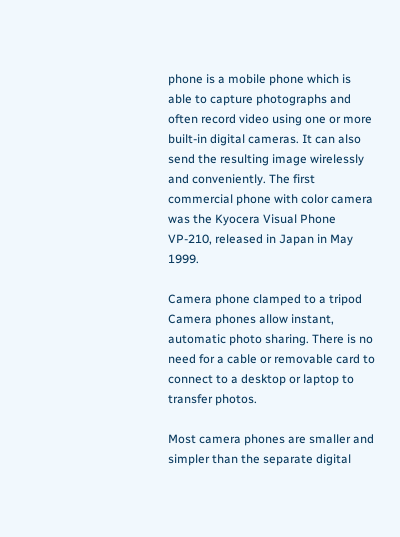phone is a mobile phone which is able to capture photographs and often record video using one or more built-in digital cameras. It can also send the resulting image wirelessly and conveniently. The first commercial phone with color camera was the Kyocera Visual Phone VP-210, released in Japan in May 1999.

Camera phone clamped to a tripod
Camera phones allow instant, automatic photo sharing. There is no need for a cable or removable card to connect to a desktop or laptop to transfer photos.

Most camera phones are smaller and simpler than the separate digital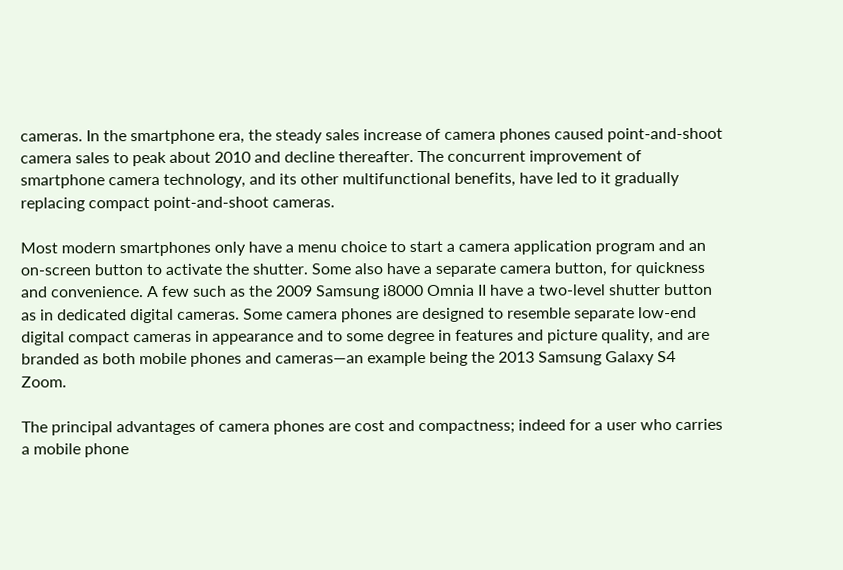cameras. In the smartphone era, the steady sales increase of camera phones caused point-and-shoot camera sales to peak about 2010 and decline thereafter. The concurrent improvement of smartphone camera technology, and its other multifunctional benefits, have led to it gradually replacing compact point-and-shoot cameras.

Most modern smartphones only have a menu choice to start a camera application program and an on-screen button to activate the shutter. Some also have a separate camera button, for quickness and convenience. A few such as the 2009 Samsung i8000 Omnia II have a two-level shutter button as in dedicated digital cameras. Some camera phones are designed to resemble separate low-end digital compact cameras in appearance and to some degree in features and picture quality, and are branded as both mobile phones and cameras—an example being the 2013 Samsung Galaxy S4 Zoom.

The principal advantages of camera phones are cost and compactness; indeed for a user who carries a mobile phone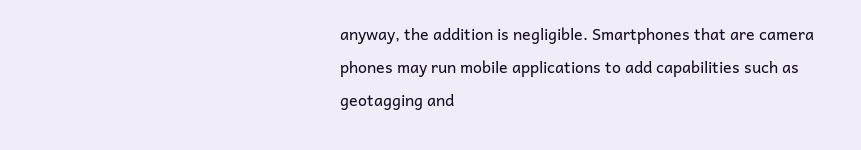anyway, the addition is negligible. Smartphones that are camera phones may run mobile applications to add capabilities such as geotagging and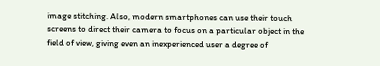image stitching. Also, modern smartphones can use their touch screens to direct their camera to focus on a particular object in the field of view, giving even an inexperienced user a degree of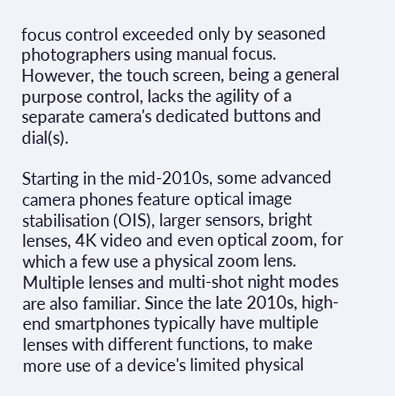focus control exceeded only by seasoned photographers using manual focus. However, the touch screen, being a general purpose control, lacks the agility of a separate camera's dedicated buttons and dial(s).

Starting in the mid-2010s, some advanced camera phones feature optical image stabilisation (OIS), larger sensors, bright lenses, 4K video and even optical zoom, for which a few use a physical zoom lens. Multiple lenses and multi-shot night modes are also familiar. Since the late 2010s, high-end smartphones typically have multiple lenses with different functions, to make more use of a device's limited physical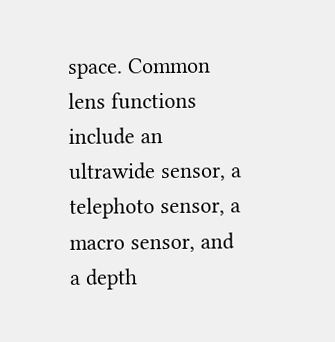space. Common lens functions include an ultrawide sensor, a telephoto sensor, a macro sensor, and a depth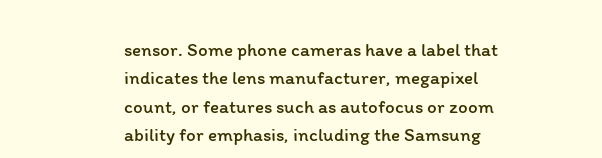sensor. Some phone cameras have a label that indicates the lens manufacturer, megapixel count, or features such as autofocus or zoom ability for emphasis, including the Samsung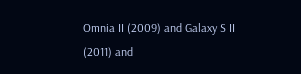Omnia II (2009) and Galaxy S II (2011) and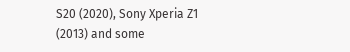S20 (2020), Sony Xperia Z1 (2013) and some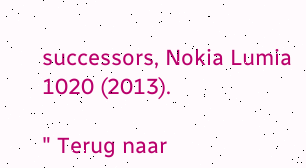successors, Nokia Lumia 1020 (2013).

" Terug naar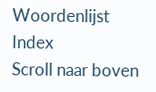Woordenlijst Index
Scroll naar boven